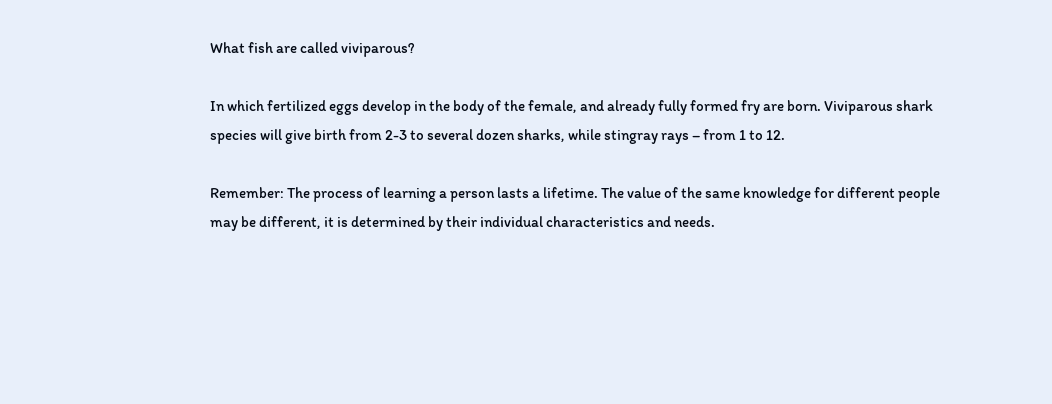What fish are called viviparous?

In which fertilized eggs develop in the body of the female, and already fully formed fry are born. Viviparous shark species will give birth from 2-3 to several dozen sharks, while stingray rays – from 1 to 12.

Remember: The process of learning a person lasts a lifetime. The value of the same knowledge for different people may be different, it is determined by their individual characteristics and needs.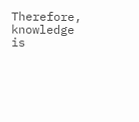Therefore, knowledge is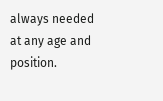always needed at any age and position.